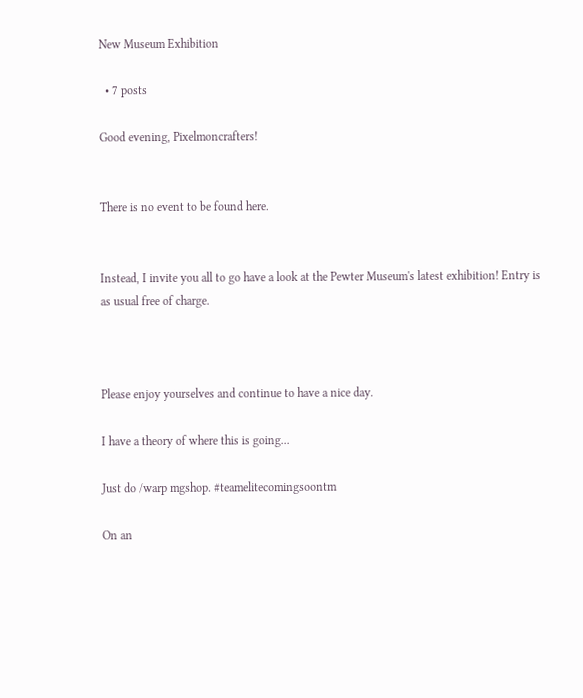New Museum Exhibition

  • 7 posts

Good evening, Pixelmoncrafters!


There is no event to be found here.


Instead, I invite you all to go have a look at the Pewter Museum's latest exhibition! Entry is as usual free of charge.



Please enjoy yourselves and continue to have a nice day.

I have a theory of where this is going...

Just do /warp mgshop. #teamelitecomingsoontm

On an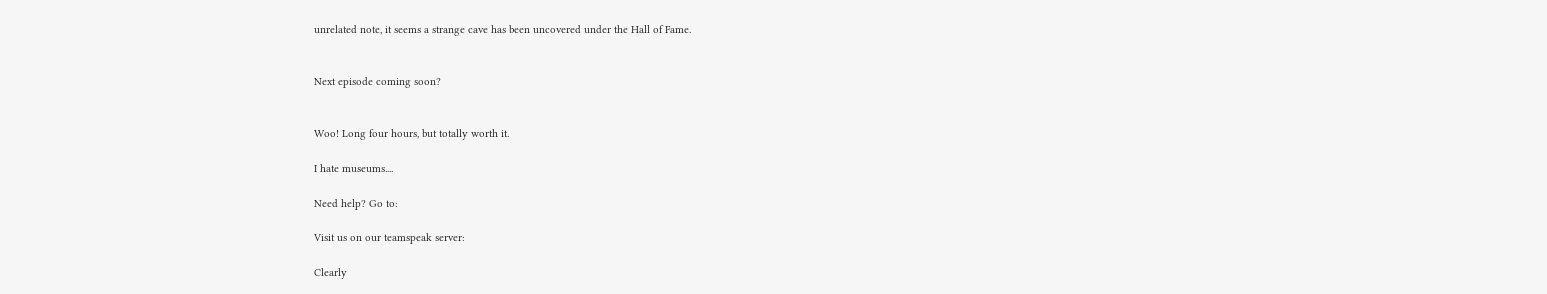unrelated note, it seems a strange cave has been uncovered under the Hall of Fame.


Next episode coming soon?


Woo! Long four hours, but totally worth it.

I hate museums....

Need help? Go to:

Visit us on our teamspeak server:

Clearly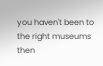you haven't been to the right museums then